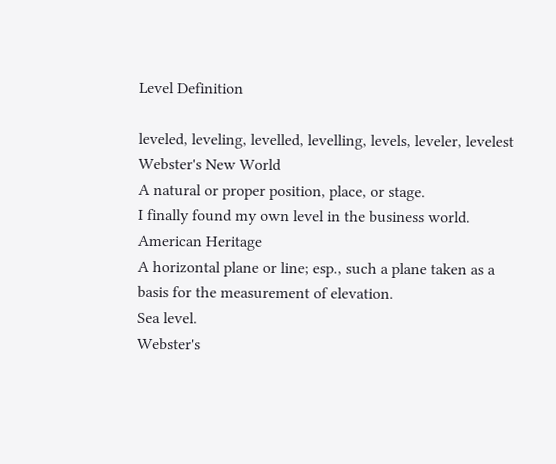Level Definition

leveled, leveling, levelled, levelling, levels, leveler, levelest
Webster's New World
A natural or proper position, place, or stage.
I finally found my own level in the business world.
American Heritage
A horizontal plane or line; esp., such a plane taken as a basis for the measurement of elevation.
Sea level.
Webster's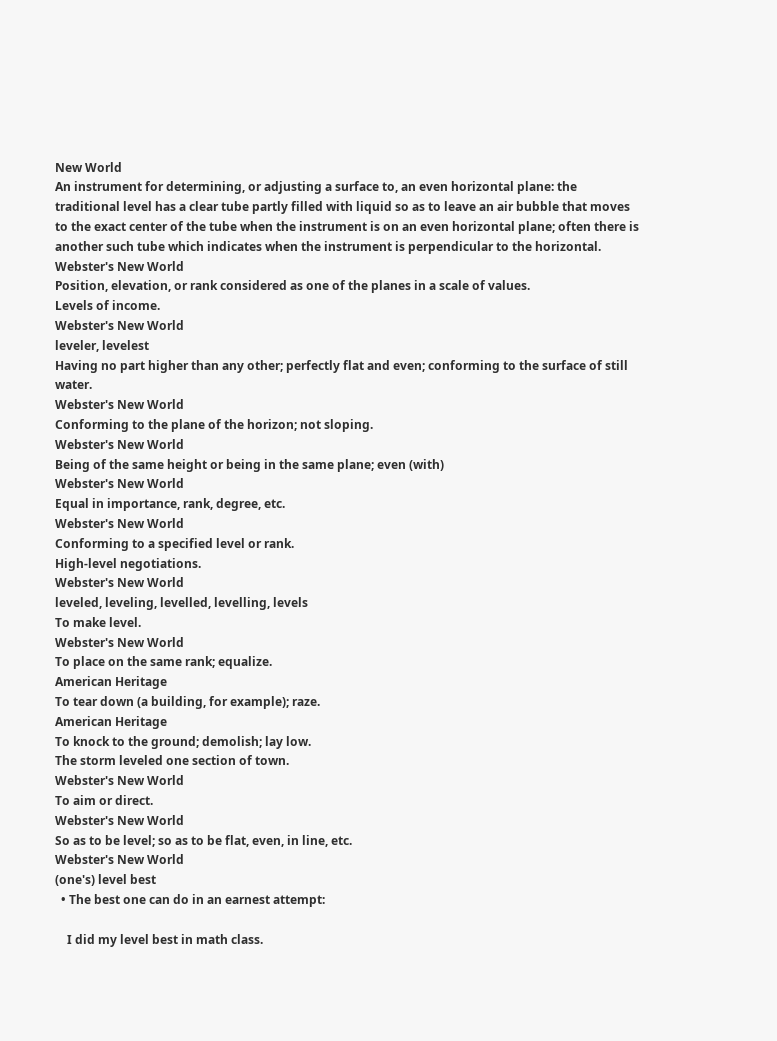New World
An instrument for determining, or adjusting a surface to, an even horizontal plane: the traditional level has a clear tube partly filled with liquid so as to leave an air bubble that moves to the exact center of the tube when the instrument is on an even horizontal plane; often there is another such tube which indicates when the instrument is perpendicular to the horizontal.
Webster's New World
Position, elevation, or rank considered as one of the planes in a scale of values.
Levels of income.
Webster's New World
leveler, levelest
Having no part higher than any other; perfectly flat and even; conforming to the surface of still water.
Webster's New World
Conforming to the plane of the horizon; not sloping.
Webster's New World
Being of the same height or being in the same plane; even (with)
Webster's New World
Equal in importance, rank, degree, etc.
Webster's New World
Conforming to a specified level or rank.
High-level negotiations.
Webster's New World
leveled, leveling, levelled, levelling, levels
To make level.
Webster's New World
To place on the same rank; equalize.
American Heritage
To tear down (a building, for example); raze.
American Heritage
To knock to the ground; demolish; lay low.
The storm leveled one section of town.
Webster's New World
To aim or direct.
Webster's New World
So as to be level; so as to be flat, even, in line, etc.
Webster's New World
(one's) level best
  • The best one can do in an earnest attempt:

    I did my level best in math class.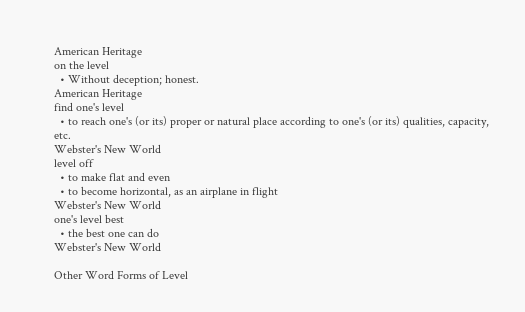American Heritage
on the level
  • Without deception; honest.
American Heritage
find one's level
  • to reach one's (or its) proper or natural place according to one's (or its) qualities, capacity, etc.
Webster's New World
level off
  • to make flat and even
  • to become horizontal, as an airplane in flight
Webster's New World
one's level best
  • the best one can do
Webster's New World

Other Word Forms of Level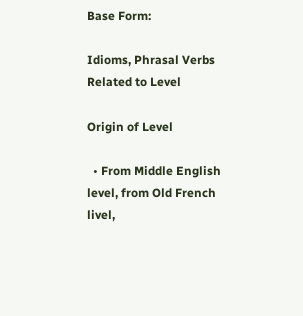Base Form:

Idioms, Phrasal Verbs Related to Level

Origin of Level

  • From Middle English level, from Old French livel,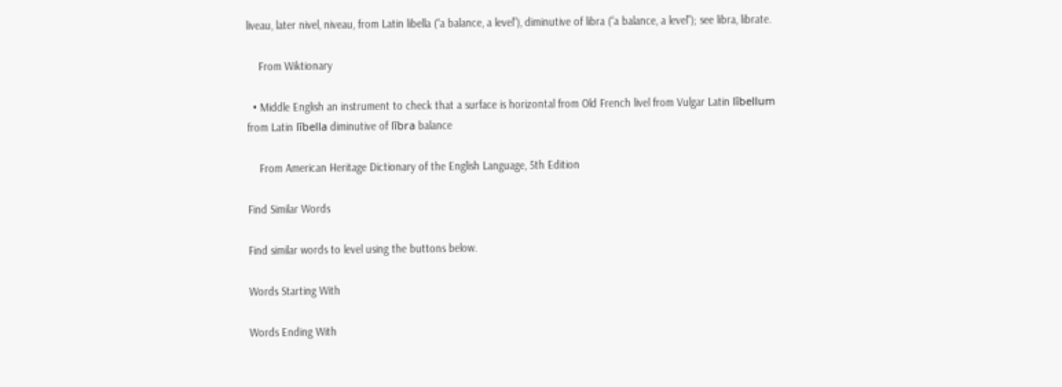liveau, later nivel, niveau, from Latin libella (“a balance, a level”), diminutive of libra (“a balance, a level”); see libra, librate.

    From Wiktionary

  • Middle English an instrument to check that a surface is horizontal from Old French livel from Vulgar Latin lībellum from Latin lībella diminutive of lībra balance

    From American Heritage Dictionary of the English Language, 5th Edition

Find Similar Words

Find similar words to level using the buttons below.

Words Starting With

Words Ending With